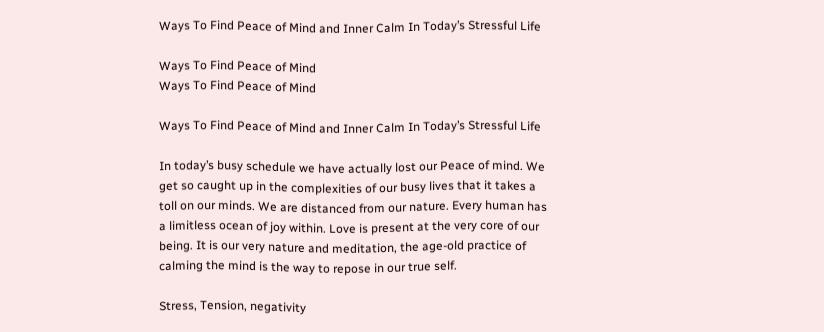Ways To Find Peace of Mind and Inner Calm In Today’s Stressful Life

Ways To Find Peace of Mind
Ways To Find Peace of Mind

Ways To Find Peace of Mind and Inner Calm In Today’s Stressful Life

In today’s busy schedule we have actually lost our Peace of mind. We get so caught up in the complexities of our busy lives that it takes a toll on our minds. We are distanced from our nature. Every human has a limitless ocean of joy within. Love is present at the very core of our being. It is our very nature and meditation, the age-old practice of calming the mind is the way to repose in our true self.

Stress, Tension, negativity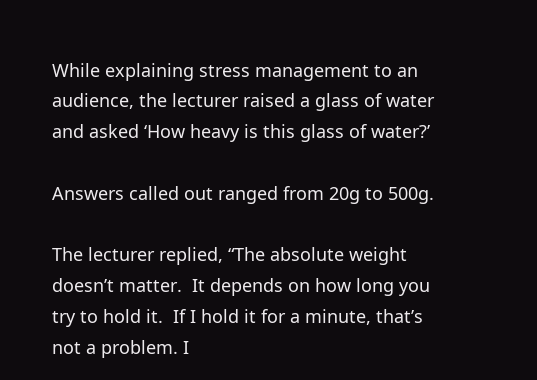While explaining stress management to an audience, the lecturer raised a glass of water and asked ‘How heavy is this glass of water?’

Answers called out ranged from 20g to 500g.

The lecturer replied, “The absolute weight doesn’t matter.  It depends on how long you try to hold it.  If I hold it for a minute, that’s not a problem. I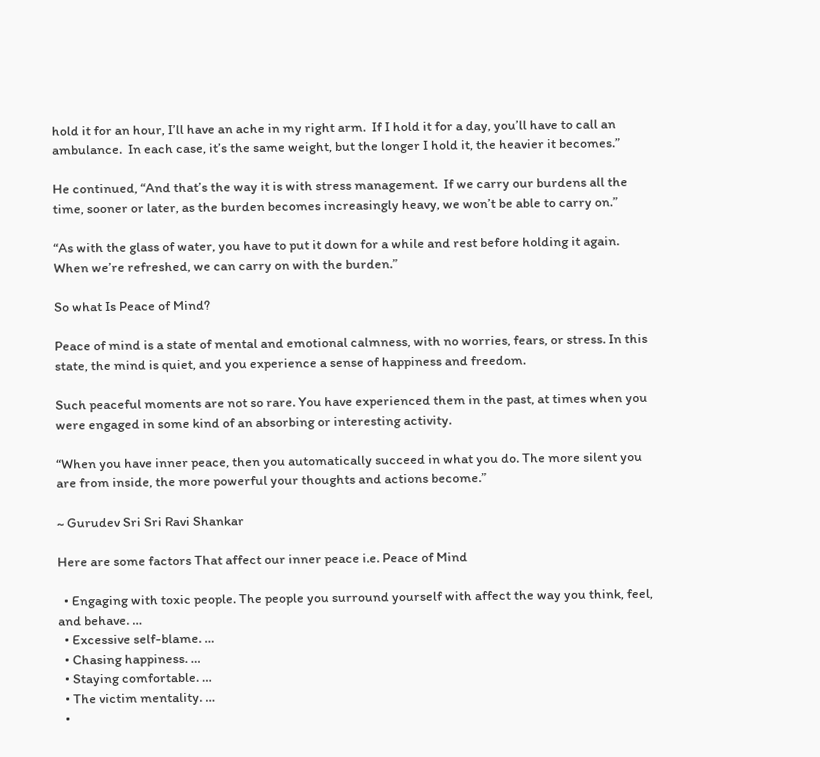hold it for an hour, I’ll have an ache in my right arm.  If I hold it for a day, you’ll have to call an ambulance.  In each case, it’s the same weight, but the longer I hold it, the heavier it becomes.”

He continued, “And that’s the way it is with stress management.  If we carry our burdens all the time, sooner or later, as the burden becomes increasingly heavy, we won’t be able to carry on.”

“As with the glass of water, you have to put it down for a while and rest before holding it again. When we’re refreshed, we can carry on with the burden.”

So what Is Peace of Mind?

Peace of mind is a state of mental and emotional calmness, with no worries, fears, or stress. In this state, the mind is quiet, and you experience a sense of happiness and freedom.

Such peaceful moments are not so rare. You have experienced them in the past, at times when you were engaged in some kind of an absorbing or interesting activity.

“When you have inner peace, then you automatically succeed in what you do. The more silent you are from inside, the more powerful your thoughts and actions become.”

~ Gurudev Sri Sri Ravi Shankar

Here are some factors That affect our inner peace i.e. Peace of Mind

  • Engaging with toxic people. The people you surround yourself with affect the way you think, feel, and behave. …
  • Excessive self-blame. …
  • Chasing happiness. …
  • Staying comfortable. …
  • The victim mentality. …
  •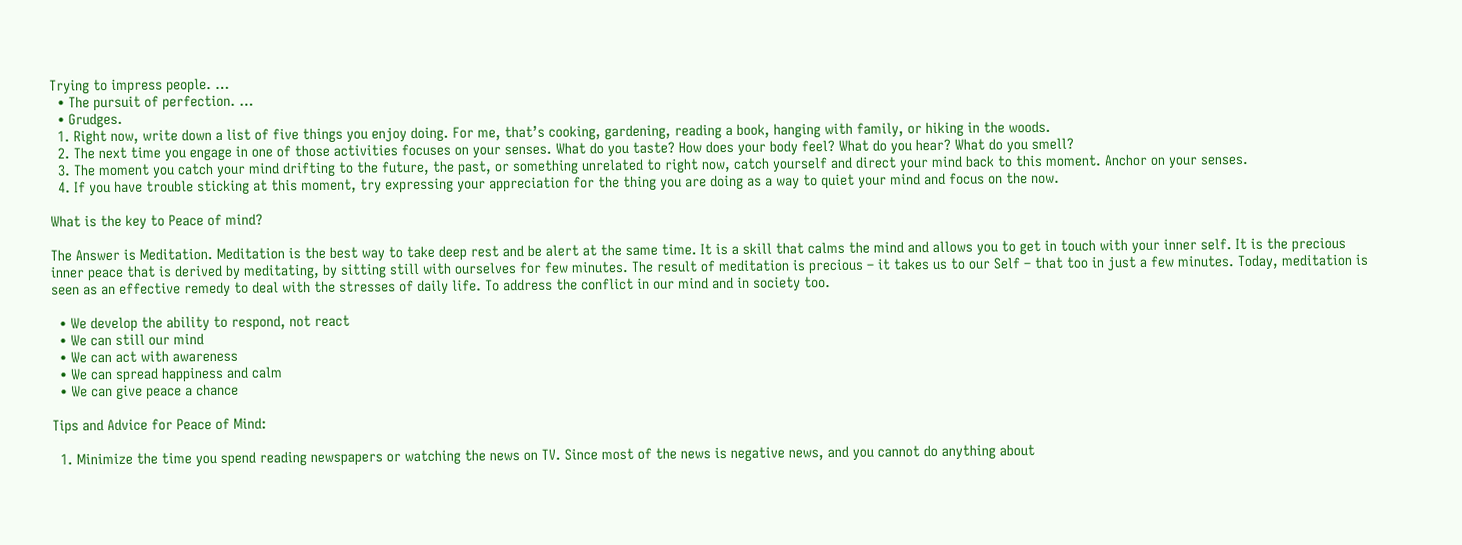Trying to impress people. …
  • The pursuit of perfection. …
  • Grudges.
  1. Right now, write down a list of five things you enjoy doing. For me, that’s cooking, gardening, reading a book, hanging with family, or hiking in the woods.
  2. The next time you engage in one of those activities focuses on your senses. What do you taste? How does your body feel? What do you hear? What do you smell?
  3. The moment you catch your mind drifting to the future, the past, or something unrelated to right now, catch yourself and direct your mind back to this moment. Anchor on your senses.
  4. If you have trouble sticking at this moment, try expressing your appreciation for the thing you are doing as a way to quiet your mind and focus on the now.

What is the key to Peace of mind?

The Answer is Meditation. Meditation is the best way to take deep rest and be alert at the same time. It is a skill that calms the mind and allows you to get in touch with your inner self. It is the precious inner peace that is derived by meditating, by sitting still with ourselves for few minutes. The result of meditation is precious – it takes us to our Self – that too in just a few minutes. Today, meditation is seen as an effective remedy to deal with the stresses of daily life. To address the conflict in our mind and in society too.

  • We develop the ability to respond, not react
  • We can still our mind
  • We can act with awareness
  • We can spread happiness and calm
  • We can give peace a chance

Tips and Advice for Peace of Mind:

  1. Minimize the time you spend reading newspapers or watching the news on TV. Since most of the news is negative news, and you cannot do anything about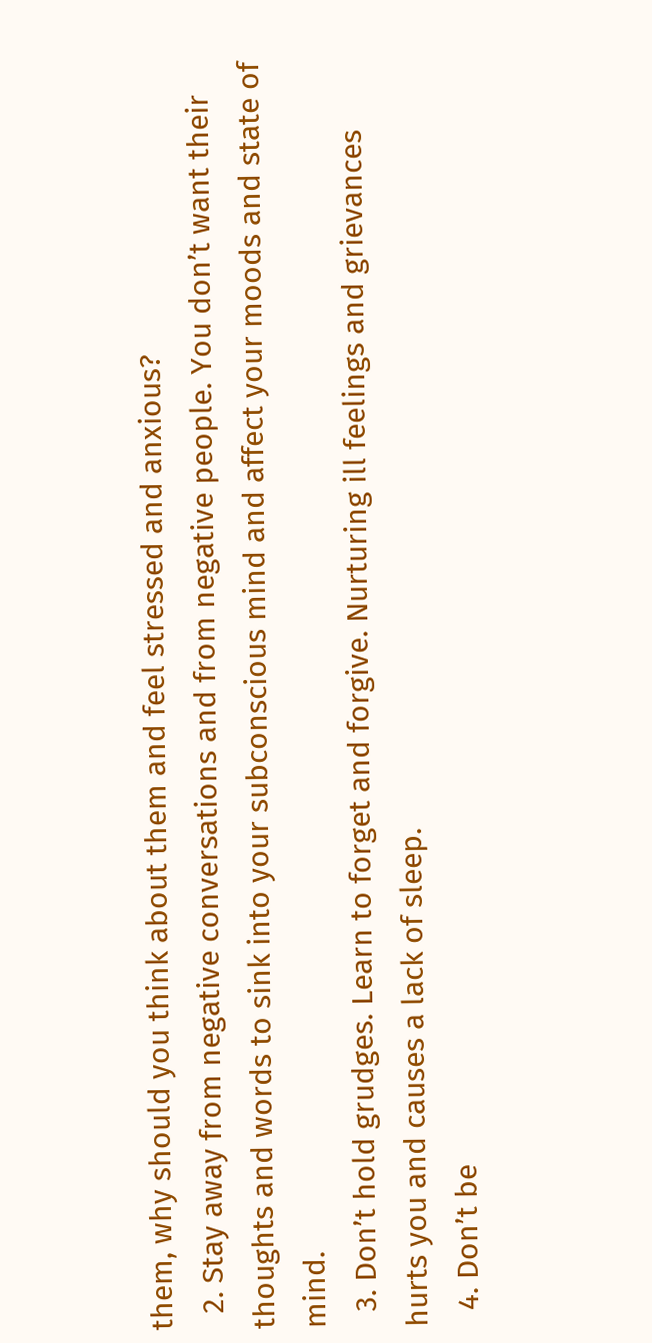them, why should you think about them and feel stressed and anxious?
  2. Stay away from negative conversations and from negative people. You don’t want their thoughts and words to sink into your subconscious mind and affect your moods and state of mind.
  3. Don’t hold grudges. Learn to forget and forgive. Nurturing ill feelings and grievances hurts you and causes a lack of sleep.
  4. Don’t be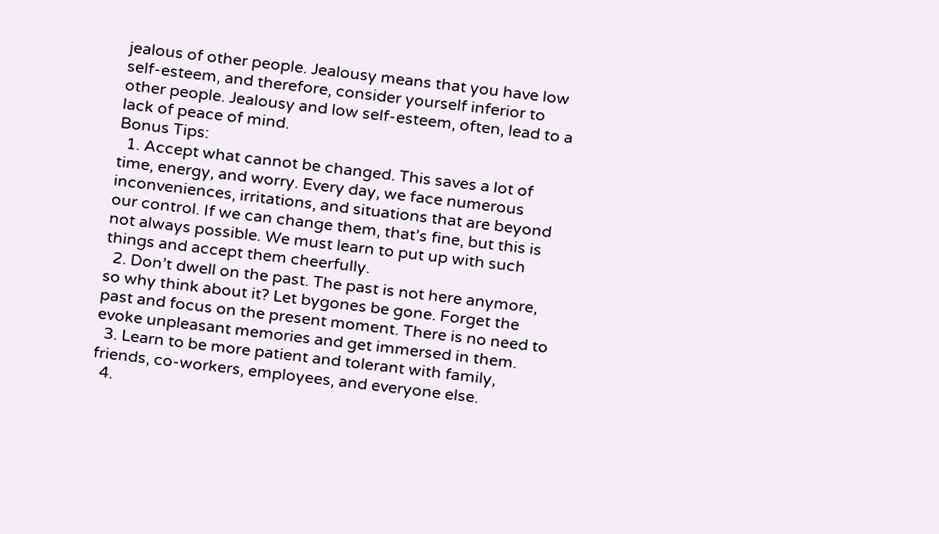jealous of other people. Jealousy means that you have low self-esteem, and therefore, consider yourself inferior to other people. Jealousy and low self-esteem, often, lead to a lack of peace of mind.
Bonus Tips:
  1. Accept what cannot be changed. This saves a lot of time, energy, and worry. Every day, we face numerous inconveniences, irritations, and situations that are beyond our control. If we can change them, that’s fine, but this is not always possible. We must learn to put up with such things and accept them cheerfully.
  2. Don’t dwell on the past. The past is not here anymore, so why think about it? Let bygones be gone. Forget the past and focus on the present moment. There is no need to evoke unpleasant memories and get immersed in them.
  3. Learn to be more patient and tolerant with family, friends, co-workers, employees, and everyone else.
  4.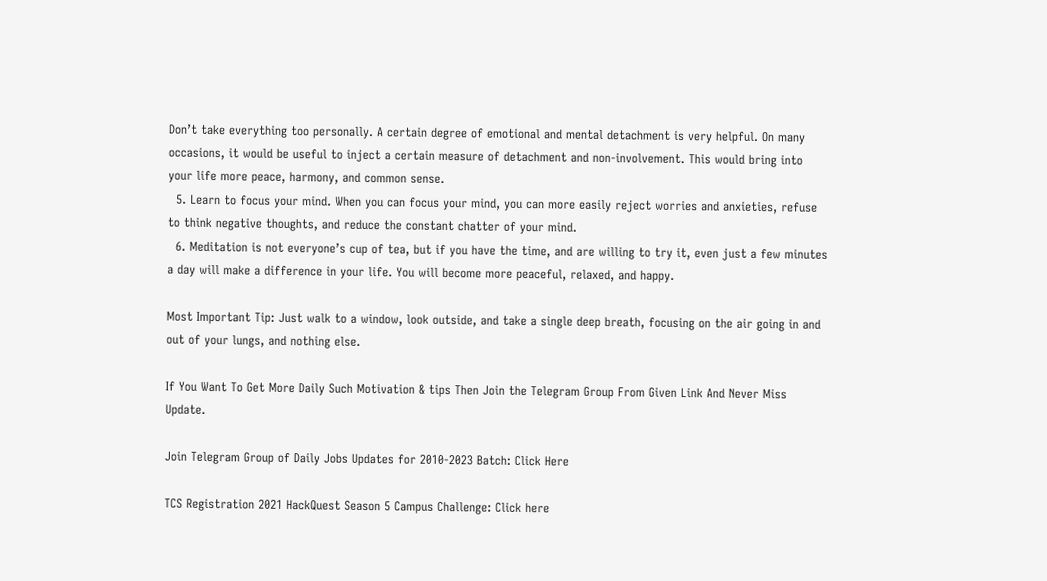Don’t take everything too personally. A certain degree of emotional and mental detachment is very helpful. On many occasions, it would be useful to inject a certain measure of detachment and non-involvement. This would bring into your life more peace, harmony, and common sense.
  5. Learn to focus your mind. When you can focus your mind, you can more easily reject worries and anxieties, refuse to think negative thoughts, and reduce the constant chatter of your mind.
  6. Meditation is not everyone’s cup of tea, but if you have the time, and are willing to try it, even just a few minutes a day will make a difference in your life. You will become more peaceful, relaxed, and happy.

Most Important Tip: Just walk to a window, look outside, and take a single deep breath, focusing on the air going in and out of your lungs, and nothing else.

If You Want To Get More Daily Such Motivation & tips Then Join the Telegram Group From Given Link And Never Miss Update.

Join Telegram Group of Daily Jobs Updates for 2010-2023 Batch: Click Here

TCS Registration 2021 HackQuest Season 5 Campus Challenge: Click here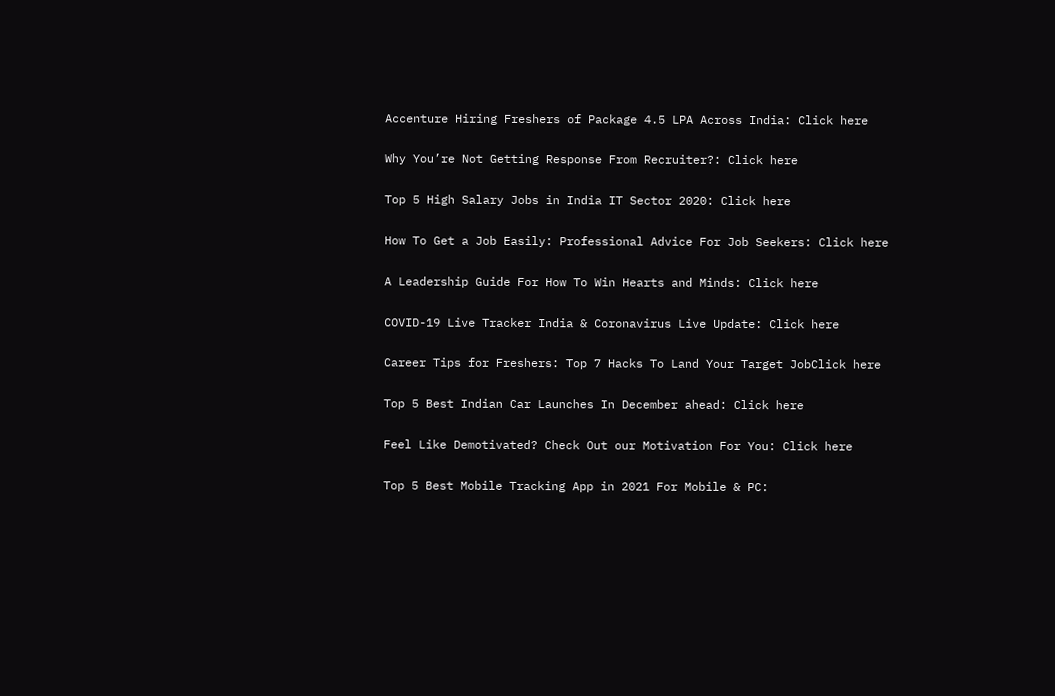Accenture Hiring Freshers of Package 4.5 LPA Across India: Click here

Why You’re Not Getting Response From Recruiter?: Click here

Top 5 High Salary Jobs in India IT Sector 2020: Click here

How To Get a Job Easily: Professional Advice For Job Seekers: Click here

A Leadership Guide For How To Win Hearts and Minds: Click here

COVID-19 Live Tracker India & Coronavirus Live Update: Click here

Career Tips for Freshers: Top 7 Hacks To Land Your Target JobClick here

Top 5 Best Indian Car Launches In December ahead: Click here

Feel Like Demotivated? Check Out our Motivation For You: Click here

Top 5 Best Mobile Tracking App in 2021 For Mobile & PC: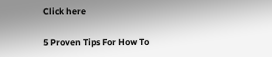Click here

5 Proven Tips For How To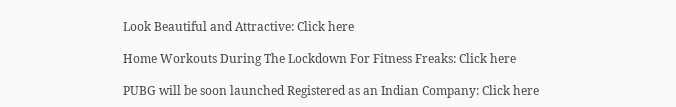Look Beautiful and Attractive: Click here

Home Workouts During The Lockdown For Fitness Freaks: Click here

PUBG will be soon launched Registered as an Indian Company: Click here